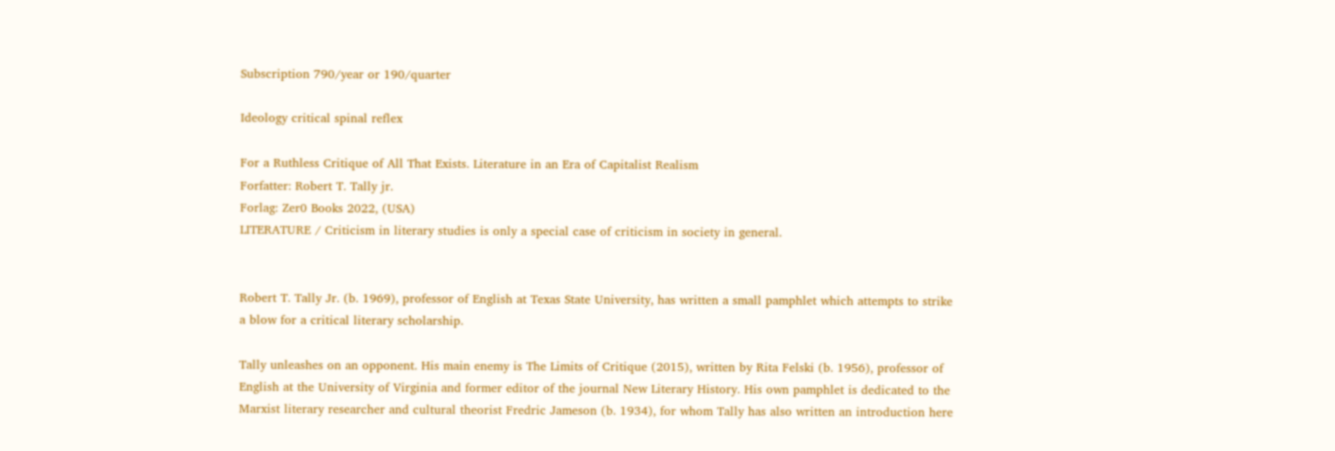Subscription 790/year or 190/quarter

Ideology critical spinal reflex

For a Ruthless Critique of All That Exists. Literature in an Era of Capitalist Realism
Forfatter: Robert T. Tally jr.
Forlag: Zer0 Books 2022, (USA)
LITERATURE / Criticism in literary studies is only a special case of criticism in society in general.


Robert T. Tally Jr. (b. 1969), professor of English at Texas State University, has written a small pamphlet which attempts to strike a blow for a critical literary scholarship.

Tally unleashes on an opponent. His main enemy is The Limits of Critique (2015), written by Rita Felski (b. 1956), professor of English at the University of Virginia and former editor of the journal New Literary History. His own pamphlet is dedicated to the Marxist literary researcher and cultural theorist Fredric Jameson (b. 1934), for whom Tally has also written an introduction here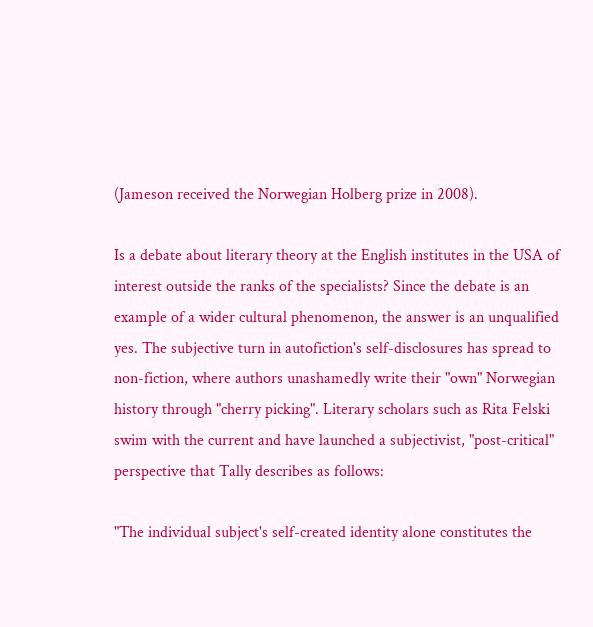(Jameson received the Norwegian Holberg prize in 2008).

Is a debate about literary theory at the English institutes in the USA of interest outside the ranks of the specialists? Since the debate is an example of a wider cultural phenomenon, the answer is an unqualified yes. The subjective turn in autofiction's self-disclosures has spread to non-fiction, where authors unashamedly write their "own" Norwegian history through "cherry picking". Literary scholars such as Rita Felski swim with the current and have launched a subjectivist, "post-critical" perspective that Tally describes as follows:

"The individual subject's self-created identity alone constitutes the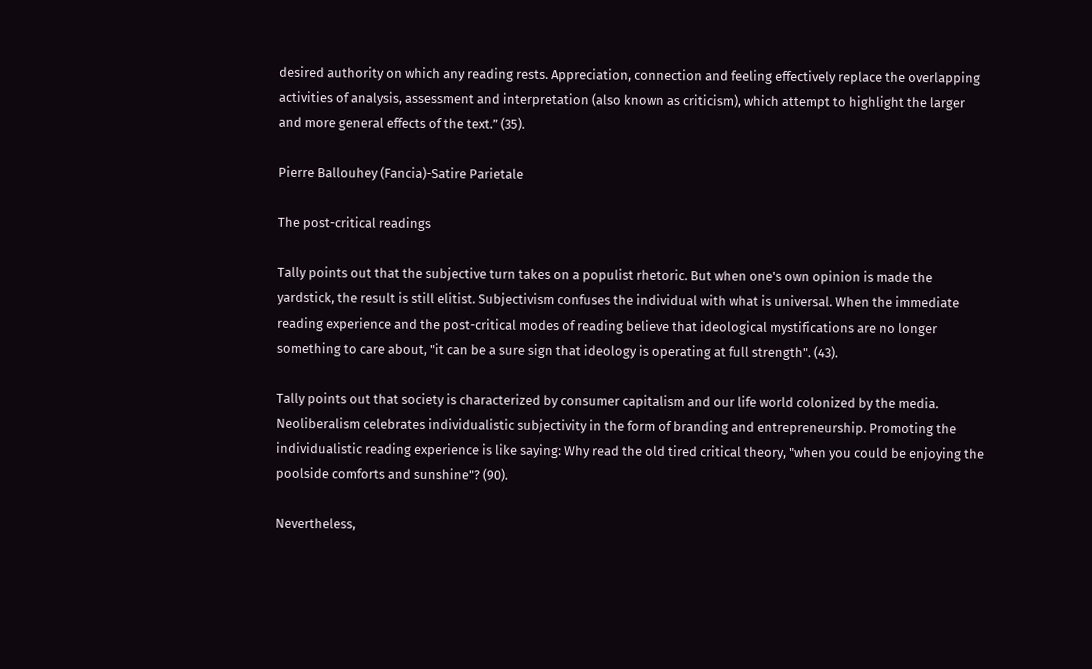desired authority on which any reading rests. Appreciation, connection and feeling effectively replace the overlapping activities of analysis, assessment and interpretation (also known as criticism), which attempt to highlight the larger and more general effects of the text.” (35).

Pierre Ballouhey (Fancia)-Satire Parietale

The post-critical readings

Tally points out that the subjective turn takes on a populist rhetoric. But when one's own opinion is made the yardstick, the result is still elitist. Subjectivism confuses the individual with what is universal. When the immediate reading experience and the post-critical modes of reading believe that ideological mystifications are no longer something to care about, "it can be a sure sign that ideology is operating at full strength". (43).

Tally points out that society is characterized by consumer capitalism and our life world colonized by the media. Neoliberalism celebrates individualistic subjectivity in the form of branding and entrepreneurship. Promoting the individualistic reading experience is like saying: Why read the old tired critical theory, "when you could be enjoying the poolside comforts and sunshine"? (90).

Nevertheless,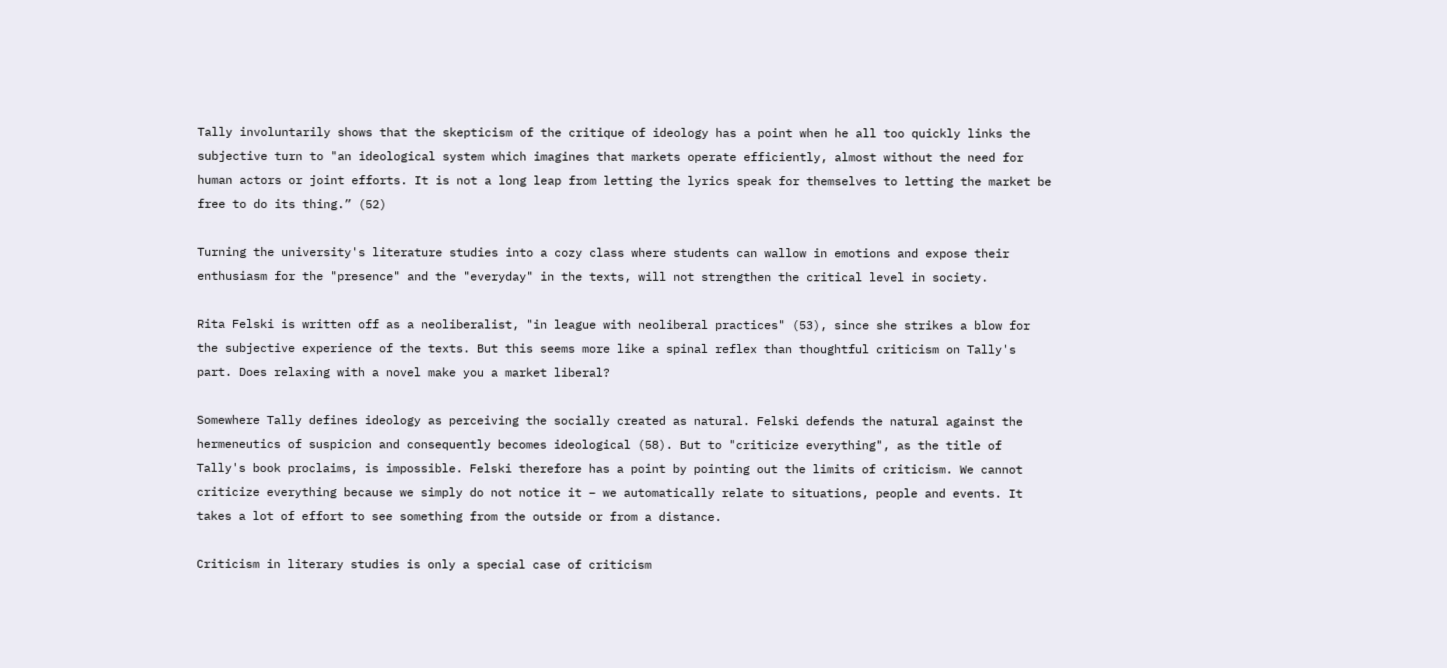Tally involuntarily shows that the skepticism of the critique of ideology has a point when he all too quickly links the subjective turn to "an ideological system which imagines that markets operate efficiently, almost without the need for human actors or joint efforts. It is not a long leap from letting the lyrics speak for themselves to letting the market be free to do its thing.” (52)

Turning the university's literature studies into a cozy class where students can wallow in emotions and expose their enthusiasm for the "presence" and the "everyday" in the texts, will not strengthen the critical level in society.

Rita Felski is written off as a neoliberalist, "in league with neoliberal practices" (53), since she strikes a blow for the subjective experience of the texts. But this seems more like a spinal reflex than thoughtful criticism on Tally's part. Does relaxing with a novel make you a market liberal?

Somewhere Tally defines ideology as perceiving the socially created as natural. Felski defends the natural against the hermeneutics of suspicion and consequently becomes ideological (58). But to "criticize everything", as the title of Tally's book proclaims, is impossible. Felski therefore has a point by pointing out the limits of criticism. We cannot criticize everything because we simply do not notice it – we automatically relate to situations, people and events. It takes a lot of effort to see something from the outside or from a distance.

Criticism in literary studies is only a special case of criticism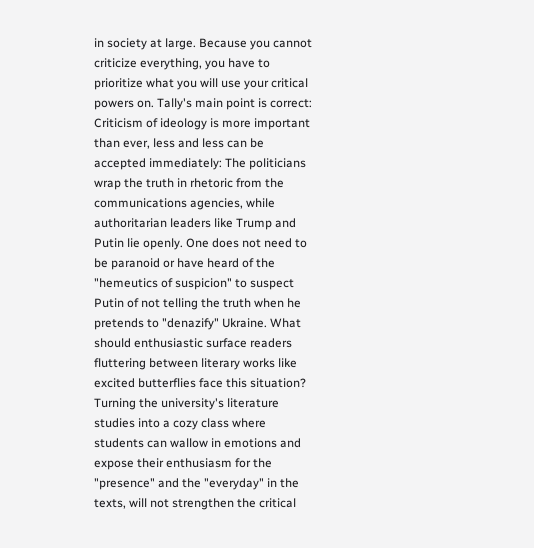in society at large. Because you cannot criticize everything, you have to prioritize what you will use your critical powers on. Tally's main point is correct: Criticism of ideology is more important than ever, less and less can be accepted immediately: The politicians wrap the truth in rhetoric from the communications agencies, while authoritarian leaders like Trump and Putin lie openly. One does not need to be paranoid or have heard of the "hemeutics of suspicion" to suspect Putin of not telling the truth when he pretends to "denazify" Ukraine. What should enthusiastic surface readers fluttering between literary works like excited butterflies face this situation? Turning the university's literature studies into a cozy class where students can wallow in emotions and expose their enthusiasm for the "presence" and the "everyday" in the texts, will not strengthen the critical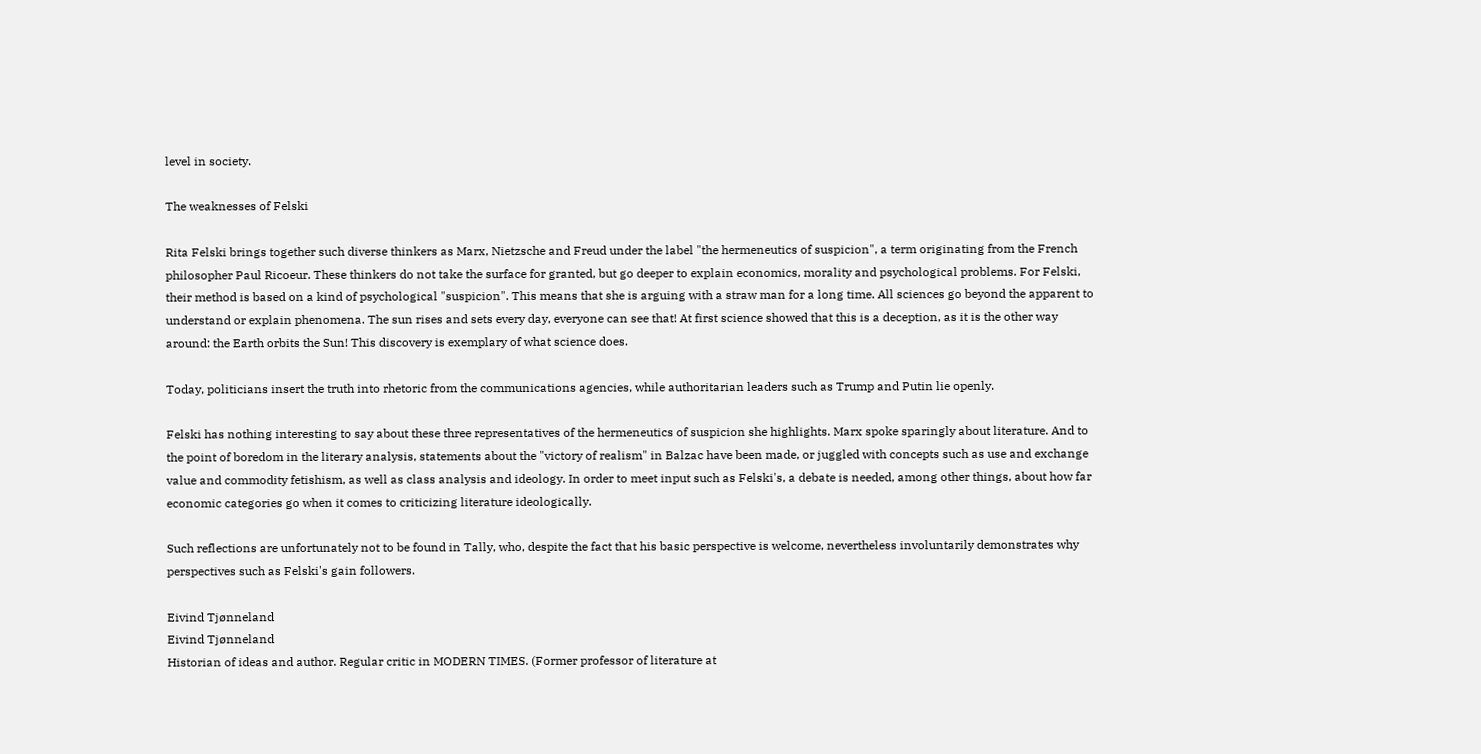level in society.

The weaknesses of Felski

Rita Felski brings together such diverse thinkers as Marx, Nietzsche and Freud under the label "the hermeneutics of suspicion", a term originating from the French philosopher Paul Ricoeur. These thinkers do not take the surface for granted, but go deeper to explain economics, morality and psychological problems. For Felski, their method is based on a kind of psychological "suspicion". This means that she is arguing with a straw man for a long time. All sciences go beyond the apparent to understand or explain phenomena. The sun rises and sets every day, everyone can see that! At first science showed that this is a deception, as it is the other way around: the Earth orbits the Sun! This discovery is exemplary of what science does.

Today, politicians insert the truth into rhetoric from the communications agencies, while authoritarian leaders such as Trump and Putin lie openly.

Felski has nothing interesting to say about these three representatives of the hermeneutics of suspicion she highlights. Marx spoke sparingly about literature. And to the point of boredom in the literary analysis, statements about the "victory of realism" in Balzac have been made, or juggled with concepts such as use and exchange value and commodity fetishism, as well as class analysis and ideology. In order to meet input such as Felski's, a debate is needed, among other things, about how far economic categories go when it comes to criticizing literature ideologically.

Such reflections are unfortunately not to be found in Tally, who, despite the fact that his basic perspective is welcome, nevertheless involuntarily demonstrates why perspectives such as Felski's gain followers.

Eivind Tjønneland
Eivind Tjønneland
Historian of ideas and author. Regular critic in MODERN TIMES. (Former professor of literature at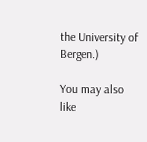the University of Bergen.)

You may also like